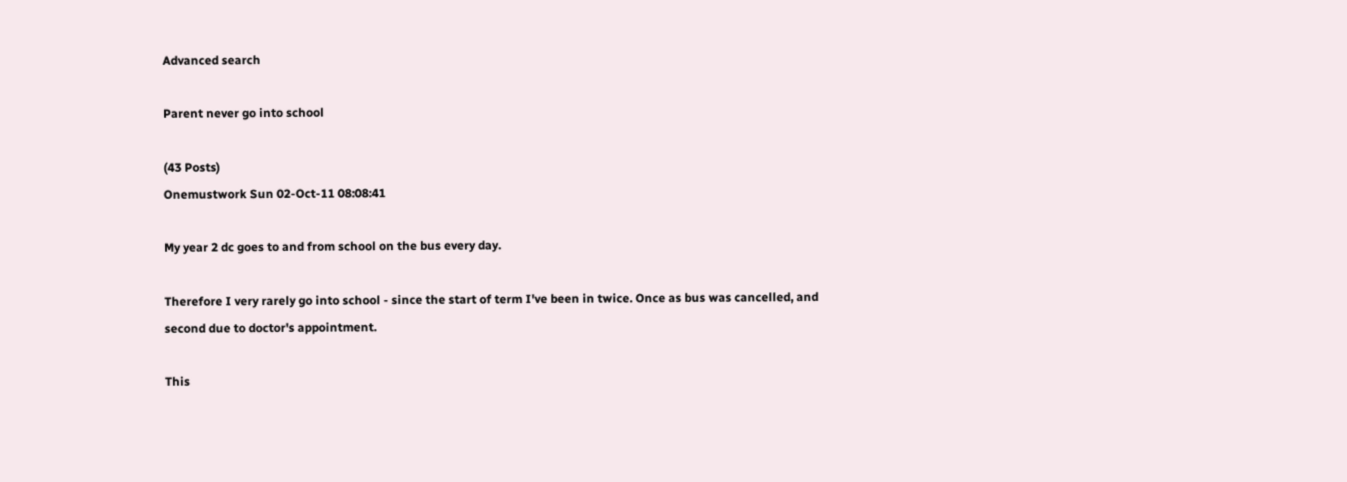Advanced search

Parent never go into school

(43 Posts)
Onemustwork Sun 02-Oct-11 08:08:41

My year 2 dc goes to and from school on the bus every day.

Therefore I very rarely go into school - since the start of term I've been in twice. Once as bus was cancelled, and second due to doctor's appointment.

This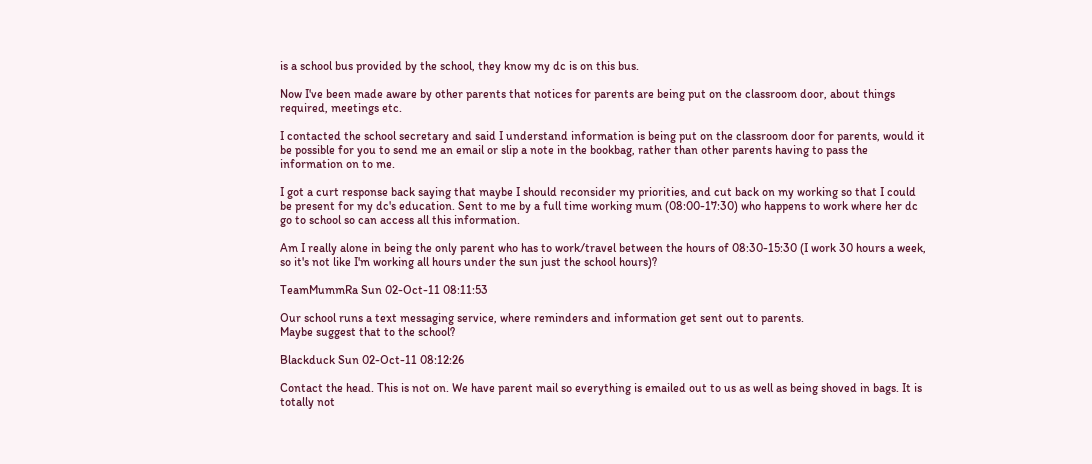is a school bus provided by the school, they know my dc is on this bus.

Now I've been made aware by other parents that notices for parents are being put on the classroom door, about things required, meetings etc.

I contacted the school secretary and said I understand information is being put on the classroom door for parents, would it be possible for you to send me an email or slip a note in the bookbag, rather than other parents having to pass the information on to me.

I got a curt response back saying that maybe I should reconsider my priorities, and cut back on my working so that I could be present for my dc's education. Sent to me by a full time working mum (08:00-17:30) who happens to work where her dc go to school so can access all this information.

Am I really alone in being the only parent who has to work/travel between the hours of 08:30-15:30 (I work 30 hours a week, so it's not like I'm working all hours under the sun just the school hours)?

TeamMummRa Sun 02-Oct-11 08:11:53

Our school runs a text messaging service, where reminders and information get sent out to parents.
Maybe suggest that to the school?

Blackduck Sun 02-Oct-11 08:12:26

Contact the head. This is not on. We have parent mail so everything is emailed out to us as well as being shoved in bags. It is totally not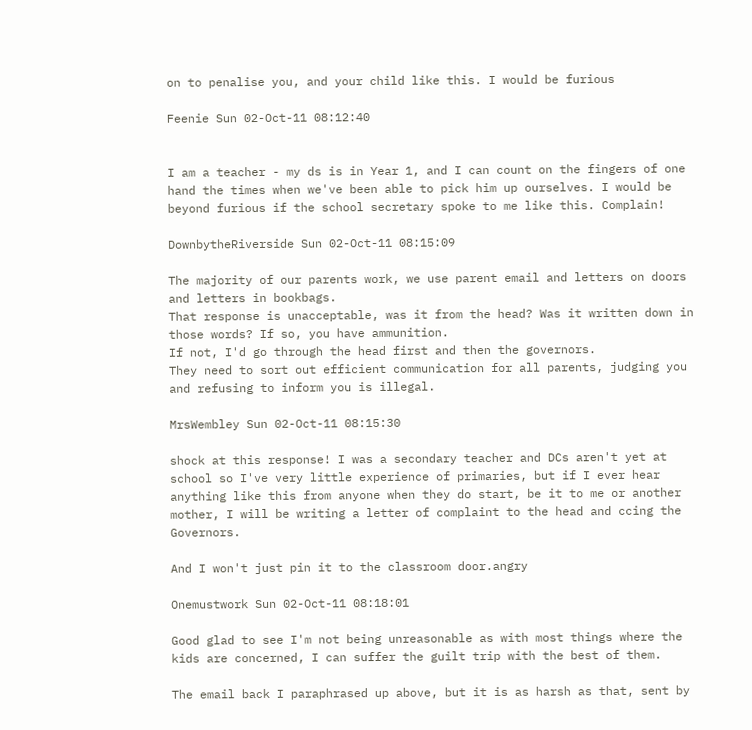on to penalise you, and your child like this. I would be furious

Feenie Sun 02-Oct-11 08:12:40


I am a teacher - my ds is in Year 1, and I can count on the fingers of one hand the times when we've been able to pick him up ourselves. I would be beyond furious if the school secretary spoke to me like this. Complain!

DownbytheRiverside Sun 02-Oct-11 08:15:09

The majority of our parents work, we use parent email and letters on doors and letters in bookbags.
That response is unacceptable, was it from the head? Was it written down in those words? If so, you have ammunition.
If not, I'd go through the head first and then the governors.
They need to sort out efficient communication for all parents, judging you and refusing to inform you is illegal.

MrsWembley Sun 02-Oct-11 08:15:30

shock at this response! I was a secondary teacher and DCs aren't yet at school so I've very little experience of primaries, but if I ever hear anything like this from anyone when they do start, be it to me or another mother, I will be writing a letter of complaint to the head and ccing the Governors.

And I won't just pin it to the classroom door.angry

Onemustwork Sun 02-Oct-11 08:18:01

Good glad to see I'm not being unreasonable as with most things where the kids are concerned, I can suffer the guilt trip with the best of them.

The email back I paraphrased up above, but it is as harsh as that, sent by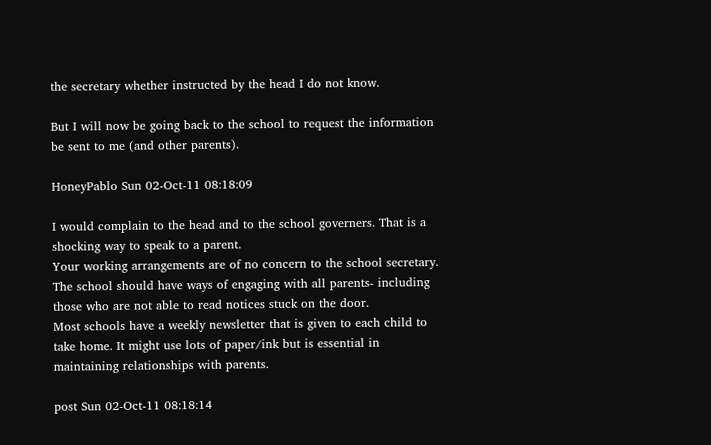the secretary whether instructed by the head I do not know.

But I will now be going back to the school to request the information be sent to me (and other parents).

HoneyPablo Sun 02-Oct-11 08:18:09

I would complain to the head and to the school governers. That is a shocking way to speak to a parent.
Your working arrangements are of no concern to the school secretary. The school should have ways of engaging with all parents- including those who are not able to read notices stuck on the door.
Most schools have a weekly newsletter that is given to each child to take home. It might use lots of paper/ink but is essential in maintaining relationships with parents.

post Sun 02-Oct-11 08:18:14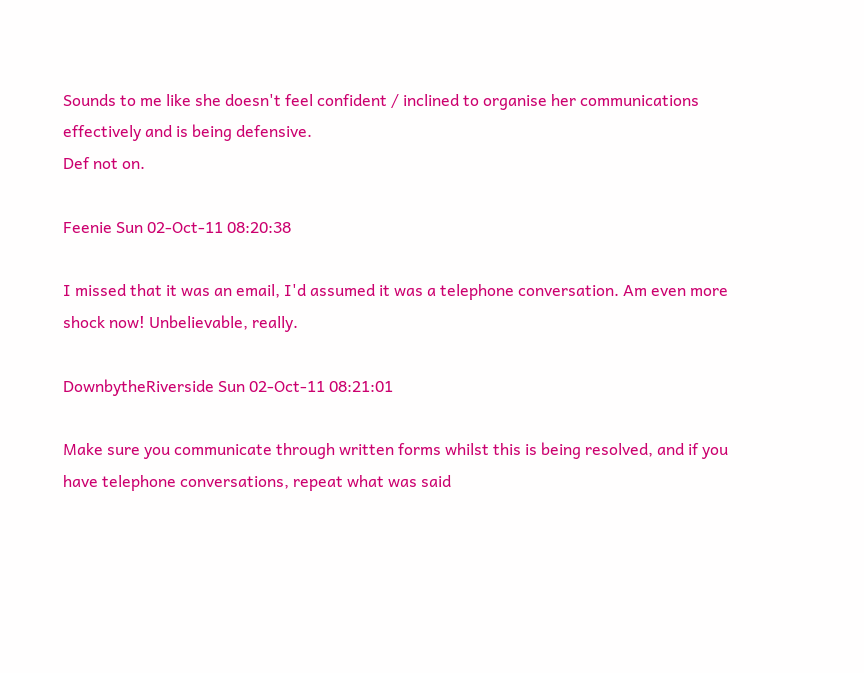Sounds to me like she doesn't feel confident / inclined to organise her communications effectively and is being defensive.
Def not on.

Feenie Sun 02-Oct-11 08:20:38

I missed that it was an email, I'd assumed it was a telephone conversation. Am even more shock now! Unbelievable, really.

DownbytheRiverside Sun 02-Oct-11 08:21:01

Make sure you communicate through written forms whilst this is being resolved, and if you have telephone conversations, repeat what was said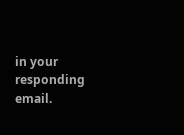in your responding email.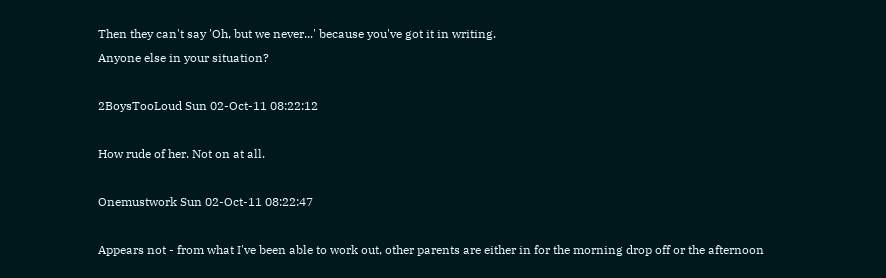Then they can't say 'Oh, but we never...' because you've got it in writing.
Anyone else in your situation?

2BoysTooLoud Sun 02-Oct-11 08:22:12

How rude of her. Not on at all.

Onemustwork Sun 02-Oct-11 08:22:47

Appears not - from what I've been able to work out, other parents are either in for the morning drop off or the afternoon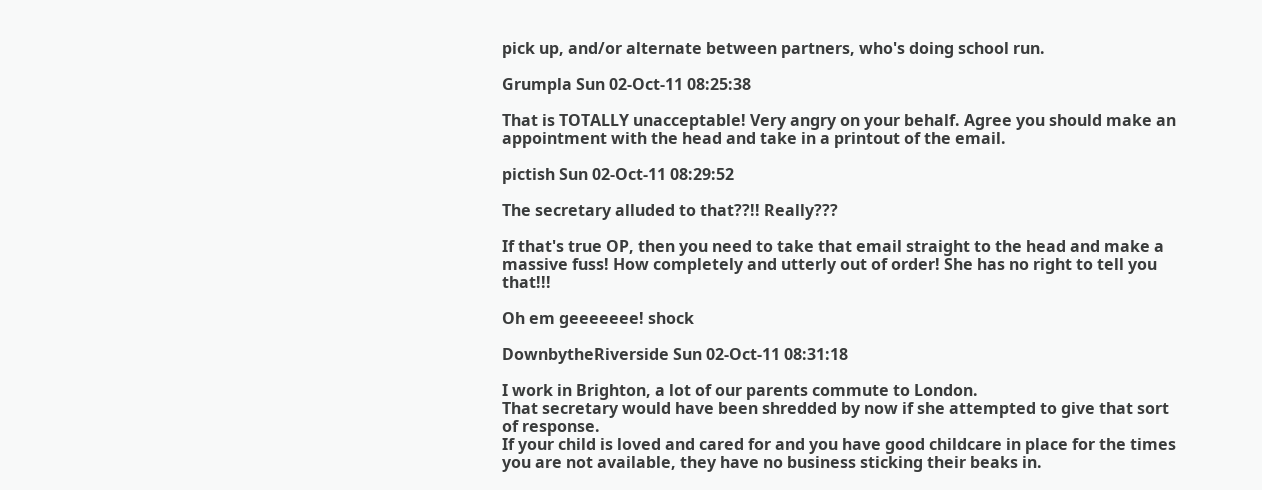pick up, and/or alternate between partners, who's doing school run.

Grumpla Sun 02-Oct-11 08:25:38

That is TOTALLY unacceptable! Very angry on your behalf. Agree you should make an appointment with the head and take in a printout of the email.

pictish Sun 02-Oct-11 08:29:52

The secretary alluded to that??!! Really???

If that's true OP, then you need to take that email straight to the head and make a massive fuss! How completely and utterly out of order! She has no right to tell you that!!!

Oh em geeeeeee! shock

DownbytheRiverside Sun 02-Oct-11 08:31:18

I work in Brighton, a lot of our parents commute to London.
That secretary would have been shredded by now if she attempted to give that sort of response.
If your child is loved and cared for and you have good childcare in place for the times you are not available, they have no business sticking their beaks in.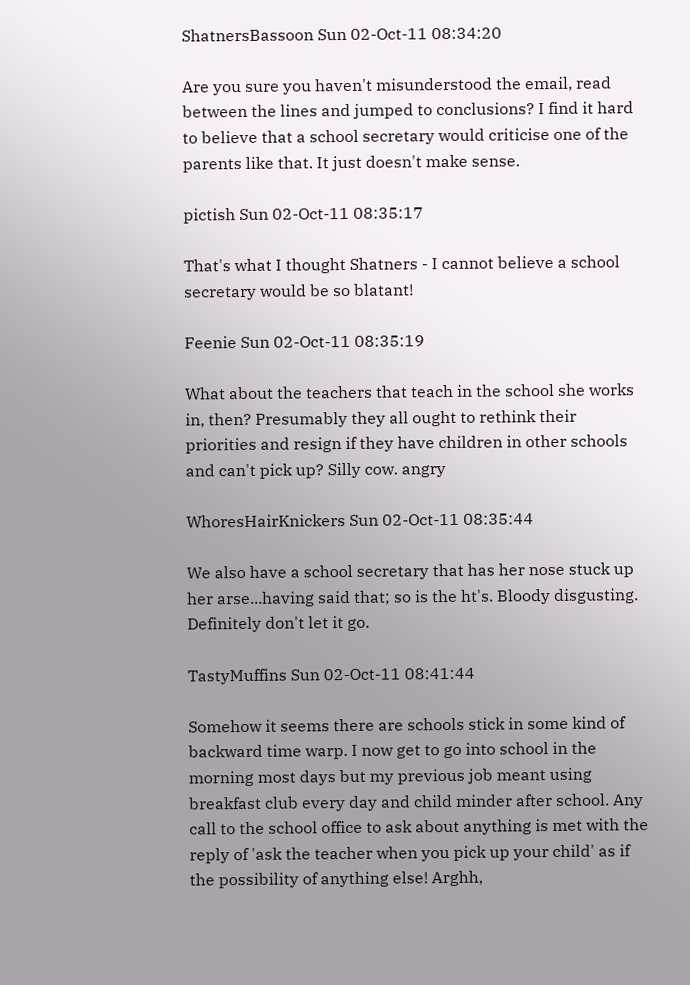ShatnersBassoon Sun 02-Oct-11 08:34:20

Are you sure you haven't misunderstood the email, read between the lines and jumped to conclusions? I find it hard to believe that a school secretary would criticise one of the parents like that. It just doesn't make sense.

pictish Sun 02-Oct-11 08:35:17

That's what I thought Shatners - I cannot believe a school secretary would be so blatant!

Feenie Sun 02-Oct-11 08:35:19

What about the teachers that teach in the school she works in, then? Presumably they all ought to rethink their priorities and resign if they have children in other schools and can't pick up? Silly cow. angry

WhoresHairKnickers Sun 02-Oct-11 08:35:44

We also have a school secretary that has her nose stuck up her arse...having said that; so is the ht's. Bloody disgusting. Definitely don't let it go.

TastyMuffins Sun 02-Oct-11 08:41:44

Somehow it seems there are schools stick in some kind of backward time warp. I now get to go into school in the morning most days but my previous job meant using breakfast club every day and child minder after school. Any call to the school office to ask about anything is met with the reply of 'ask the teacher when you pick up your child' as if the possibility of anything else! Arghh,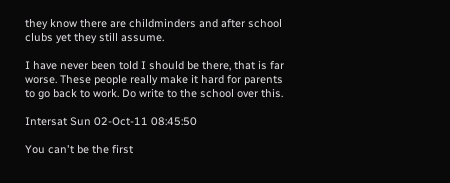they know there are childminders and after school clubs yet they still assume.

I have never been told I should be there, that is far worse. These people really make it hard for parents to go back to work. Do write to the school over this.

Intersat Sun 02-Oct-11 08:45:50

You can't be the first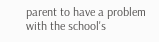parent to have a problem with the school's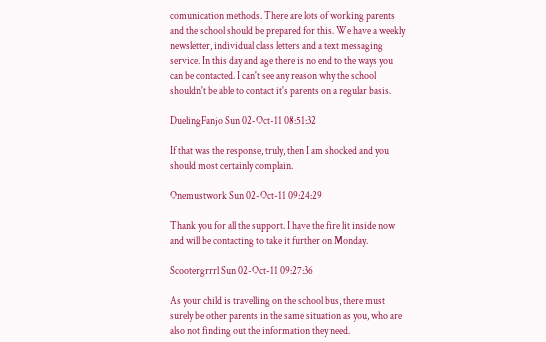comunication methods. There are lots of working parents and the school should be prepared for this. We have a weekly newsletter, individual class letters and a text messaging service. In this day and age there is no end to the ways you can be contacted. I can't see any reason why the school shouldn't be able to contact it's parents on a regular basis.

DuelingFanjo Sun 02-Oct-11 08:51:32

If that was the response, truly, then I am shocked and you should most certainly complain.

Onemustwork Sun 02-Oct-11 09:24:29

Thank you for all the support. I have the fire lit inside now and will be contacting to take it further on Monday.

Scootergrrrl Sun 02-Oct-11 09:27:36

As your child is travelling on the school bus, there must surely be other parents in the same situation as you, who are also not finding out the information they need.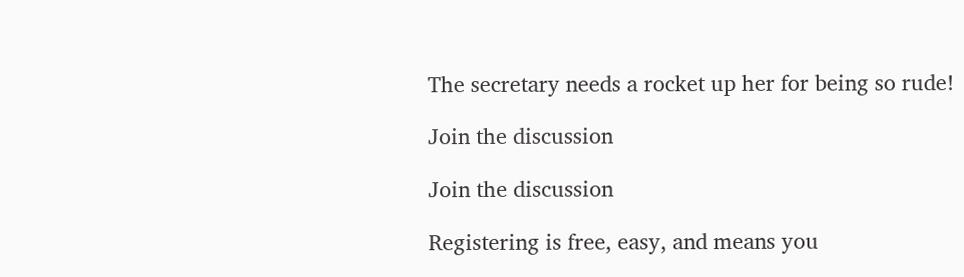The secretary needs a rocket up her for being so rude!

Join the discussion

Join the discussion

Registering is free, easy, and means you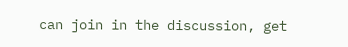can join in the discussion, get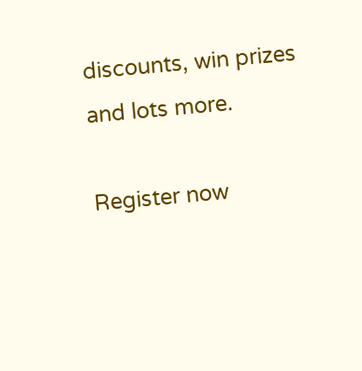discounts, win prizes and lots more.

Register now